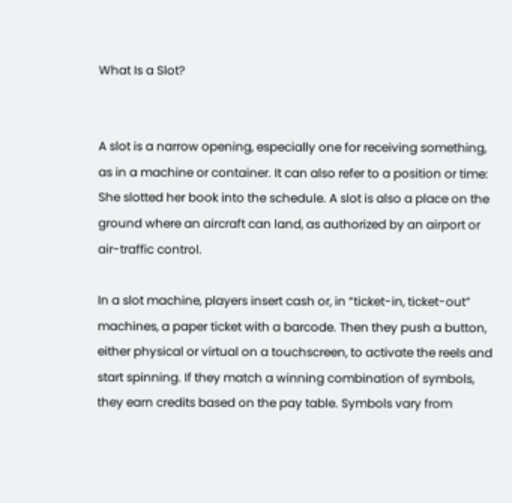What Is a Slot?


A slot is a narrow opening, especially one for receiving something, as in a machine or container. It can also refer to a position or time: She slotted her book into the schedule. A slot is also a place on the ground where an aircraft can land, as authorized by an airport or air-traffic control.

In a slot machine, players insert cash or, in “ticket-in, ticket-out” machines, a paper ticket with a barcode. Then they push a button, either physical or virtual on a touchscreen, to activate the reels and start spinning. If they match a winning combination of symbols, they earn credits based on the pay table. Symbols vary from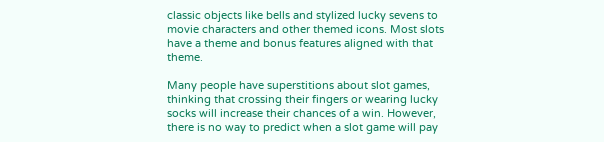classic objects like bells and stylized lucky sevens to movie characters and other themed icons. Most slots have a theme and bonus features aligned with that theme.

Many people have superstitions about slot games, thinking that crossing their fingers or wearing lucky socks will increase their chances of a win. However, there is no way to predict when a slot game will pay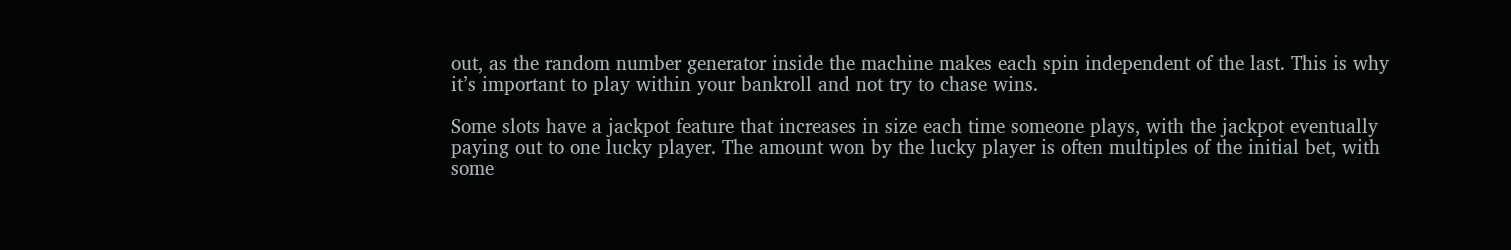out, as the random number generator inside the machine makes each spin independent of the last. This is why it’s important to play within your bankroll and not try to chase wins.

Some slots have a jackpot feature that increases in size each time someone plays, with the jackpot eventually paying out to one lucky player. The amount won by the lucky player is often multiples of the initial bet, with some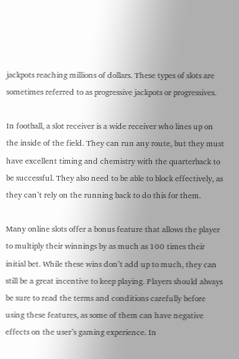jackpots reaching millions of dollars. These types of slots are sometimes referred to as progressive jackpots or progressives.

In football, a slot receiver is a wide receiver who lines up on the inside of the field. They can run any route, but they must have excellent timing and chemistry with the quarterback to be successful. They also need to be able to block effectively, as they can’t rely on the running back to do this for them.

Many online slots offer a bonus feature that allows the player to multiply their winnings by as much as 100 times their initial bet. While these wins don’t add up to much, they can still be a great incentive to keep playing. Players should always be sure to read the terms and conditions carefully before using these features, as some of them can have negative effects on the user’s gaming experience. In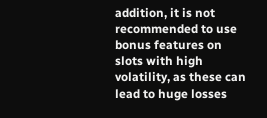addition, it is not recommended to use bonus features on slots with high volatility, as these can lead to huge losses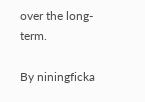over the long-term.

By niningficka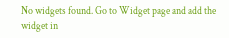No widgets found. Go to Widget page and add the widget in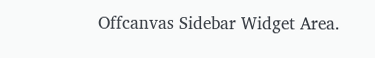Offcanvas Sidebar Widget Area.